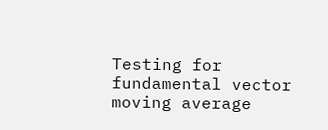Testing for fundamental vector moving average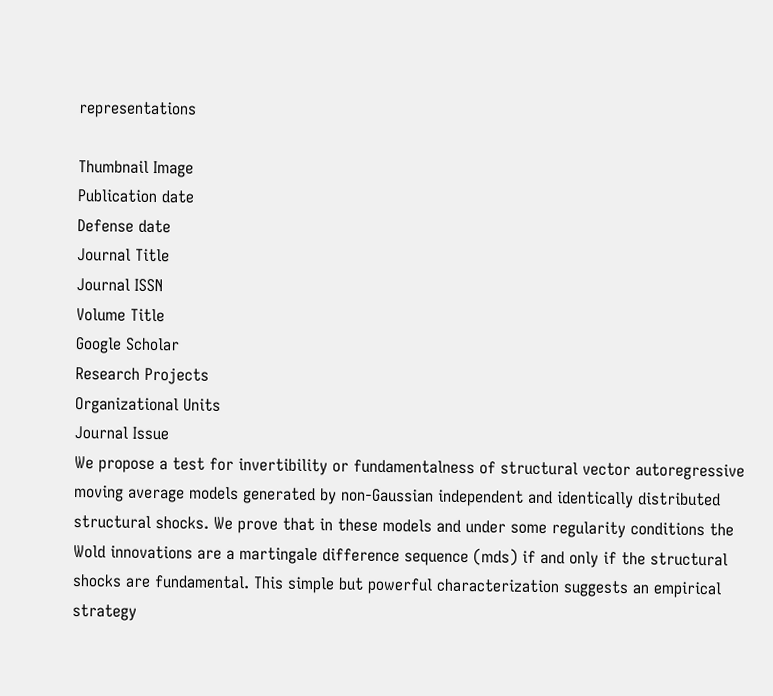representations

Thumbnail Image
Publication date
Defense date
Journal Title
Journal ISSN
Volume Title
Google Scholar
Research Projects
Organizational Units
Journal Issue
We propose a test for invertibility or fundamentalness of structural vector autoregressive moving average models generated by non-Gaussian independent and identically distributed structural shocks. We prove that in these models and under some regularity conditions the Wold innovations are a martingale difference sequence (mds) if and only if the structural shocks are fundamental. This simple but powerful characterization suggests an empirical strategy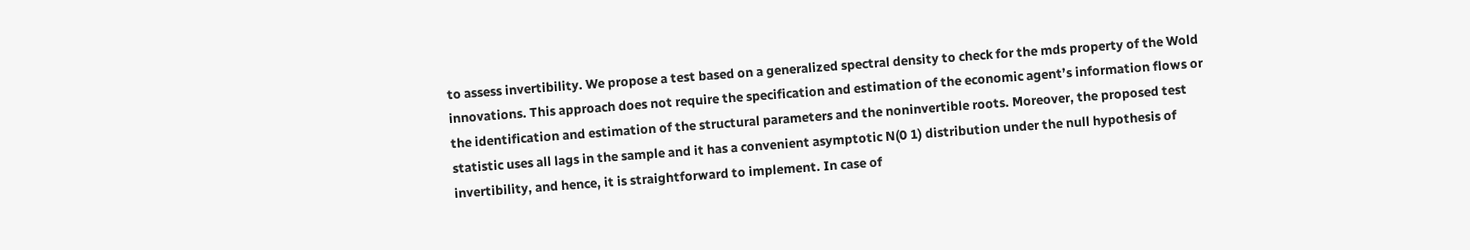to assess invertibility. We propose a test based on a generalized spectral density to check for the mds property of the Wold innovations. This approach does not require the specification and estimation of the economic agent’s information flows or the identification and estimation of the structural parameters and the noninvertible roots. Moreover, the proposed test statistic uses all lags in the sample and it has a convenient asymptotic N(0 1) distribution under the null hypothesis of invertibility, and hence, it is straightforward to implement. In case of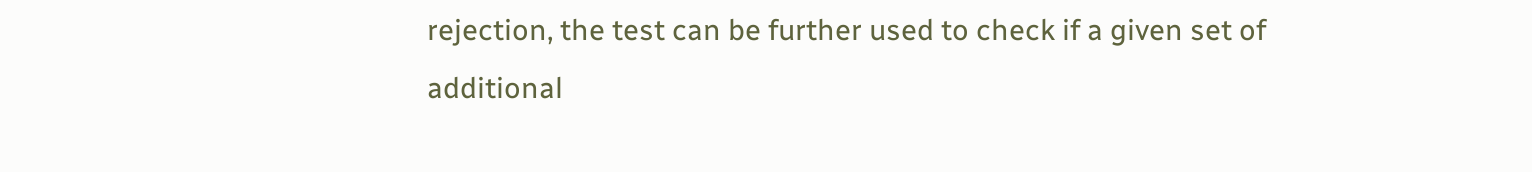rejection, the test can be further used to check if a given set of additional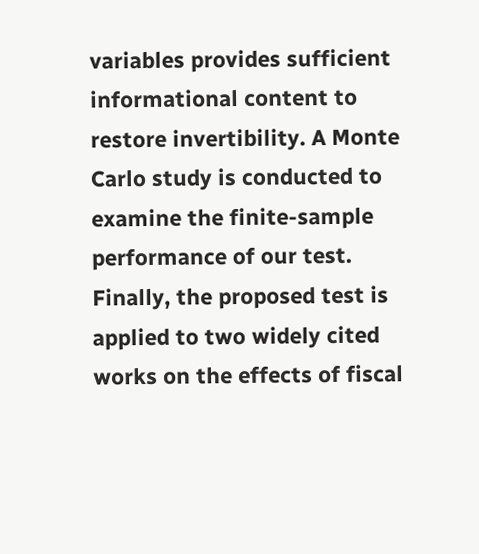variables provides sufficient informational content to restore invertibility. A Monte Carlo study is conducted to examine the finite-sample performance of our test. Finally, the proposed test is applied to two widely cited works on the effects of fiscal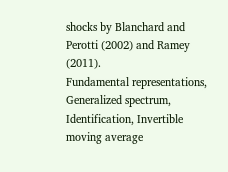shocks by Blanchard and Perotti (2002) and Ramey (2011).
Fundamental representations, Generalized spectrum, Identification, Invertible moving average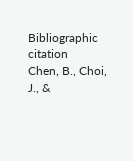Bibliographic citation
Chen, B., Choi, J., &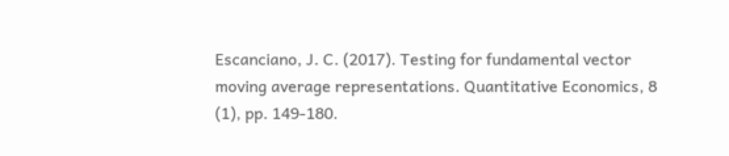Escanciano, J. C. (2017). Testing for fundamental vector moving average representations. Quantitative Economics, 8 (1), pp. 149-180.